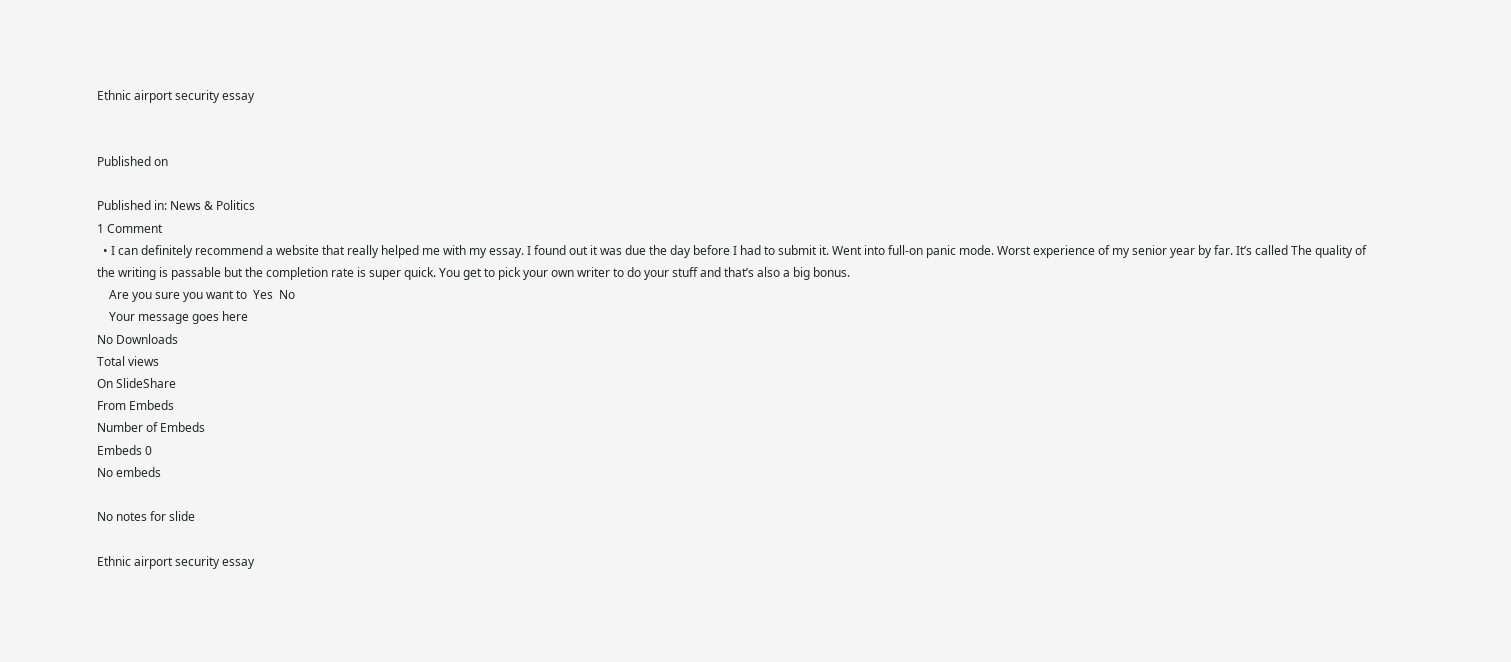Ethnic airport security essay


Published on

Published in: News & Politics
1 Comment
  • I can definitely recommend a website that really helped me with my essay. I found out it was due the day before I had to submit it. Went into full-on panic mode. Worst experience of my senior year by far. It’s called The quality of the writing is passable but the completion rate is super quick. You get to pick your own writer to do your stuff and that’s also a big bonus.
    Are you sure you want to  Yes  No
    Your message goes here
No Downloads
Total views
On SlideShare
From Embeds
Number of Embeds
Embeds 0
No embeds

No notes for slide

Ethnic airport security essay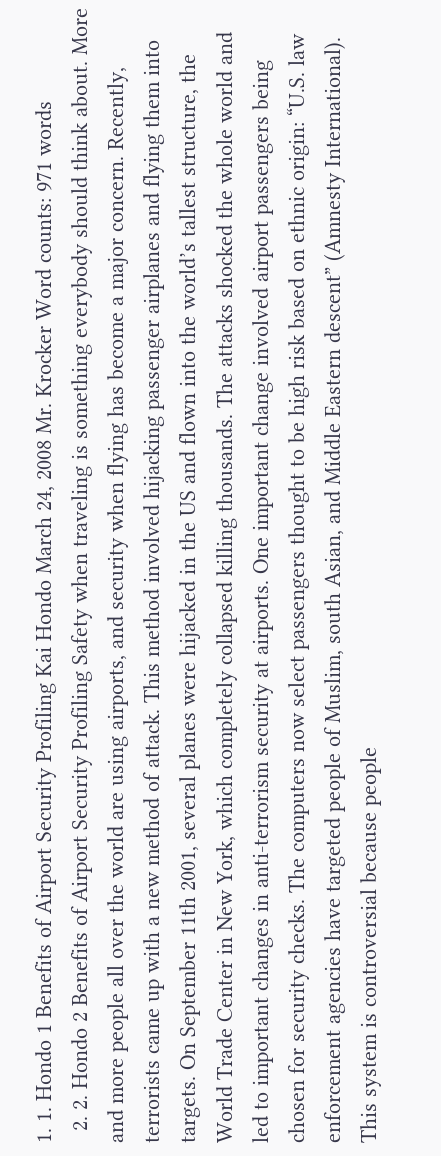1. 1. Hondo 1 Benefits of Airport Security Profiling Kai Hondo March 24, 2008 Mr. Krocker Word counts: 971 words
  2. 2. Hondo 2 Benefits of Airport Security Profiling Safety when traveling is something everybody should think about. More and more people all over the world are using airports, and security when flying has become a major concern. Recently, terrorists came up with a new method of attack. This method involved hijacking passenger airplanes and flying them into targets. On September 11th 2001, several planes were hijacked in the US and flown into the world’s tallest structure, the World Trade Center in New York, which completely collapsed killing thousands. The attacks shocked the whole world and led to important changes in anti-terrorism security at airports. One important change involved airport passengers being chosen for security checks. The computers now select passengers thought to be high risk based on ethnic origin: “U.S. law enforcement agencies have targeted people of Muslim, south Asian, and Middle Eastern descent” (Amnesty International). This system is controversial because people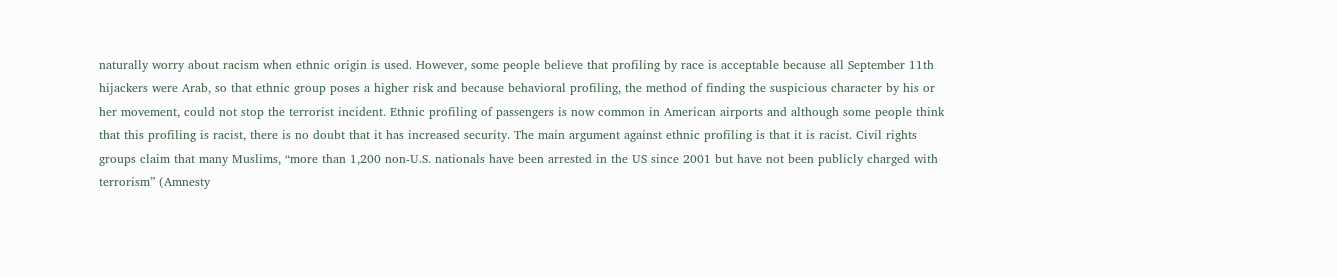naturally worry about racism when ethnic origin is used. However, some people believe that profiling by race is acceptable because all September 11th hijackers were Arab, so that ethnic group poses a higher risk and because behavioral profiling, the method of finding the suspicious character by his or her movement, could not stop the terrorist incident. Ethnic profiling of passengers is now common in American airports and although some people think that this profiling is racist, there is no doubt that it has increased security. The main argument against ethnic profiling is that it is racist. Civil rights groups claim that many Muslims, “more than 1,200 non-U.S. nationals have been arrested in the US since 2001 but have not been publicly charged with terrorism” (Amnesty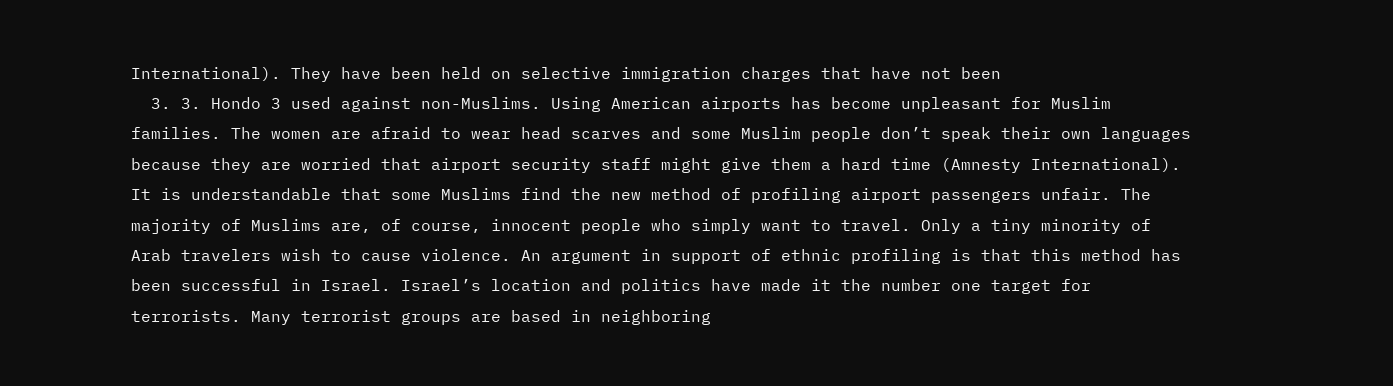International). They have been held on selective immigration charges that have not been
  3. 3. Hondo 3 used against non-Muslims. Using American airports has become unpleasant for Muslim families. The women are afraid to wear head scarves and some Muslim people don’t speak their own languages because they are worried that airport security staff might give them a hard time (Amnesty International). It is understandable that some Muslims find the new method of profiling airport passengers unfair. The majority of Muslims are, of course, innocent people who simply want to travel. Only a tiny minority of Arab travelers wish to cause violence. An argument in support of ethnic profiling is that this method has been successful in Israel. Israel’s location and politics have made it the number one target for terrorists. Many terrorist groups are based in neighboring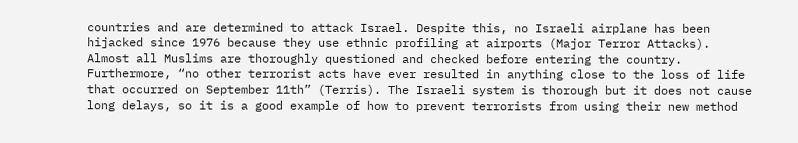countries and are determined to attack Israel. Despite this, no Israeli airplane has been hijacked since 1976 because they use ethnic profiling at airports (Major Terror Attacks). Almost all Muslims are thoroughly questioned and checked before entering the country. Furthermore, “no other terrorist acts have ever resulted in anything close to the loss of life that occurred on September 11th” (Terris). The Israeli system is thorough but it does not cause long delays, so it is a good example of how to prevent terrorists from using their new method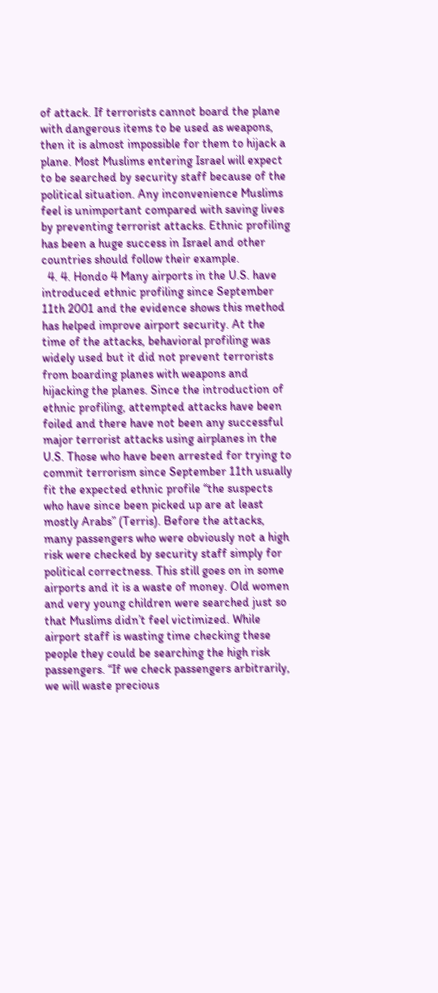of attack. If terrorists cannot board the plane with dangerous items to be used as weapons, then it is almost impossible for them to hijack a plane. Most Muslims entering Israel will expect to be searched by security staff because of the political situation. Any inconvenience Muslims feel is unimportant compared with saving lives by preventing terrorist attacks. Ethnic profiling has been a huge success in Israel and other countries should follow their example.
  4. 4. Hondo 4 Many airports in the U.S. have introduced ethnic profiling since September 11th 2001 and the evidence shows this method has helped improve airport security. At the time of the attacks, behavioral profiling was widely used but it did not prevent terrorists from boarding planes with weapons and hijacking the planes. Since the introduction of ethnic profiling, attempted attacks have been foiled and there have not been any successful major terrorist attacks using airplanes in the U.S. Those who have been arrested for trying to commit terrorism since September 11th usually fit the expected ethnic profile “the suspects who have since been picked up are at least mostly Arabs” (Terris). Before the attacks, many passengers who were obviously not a high risk were checked by security staff simply for political correctness. This still goes on in some airports and it is a waste of money. Old women and very young children were searched just so that Muslims didn’t feel victimized. While airport staff is wasting time checking these people they could be searching the high risk passengers. “If we check passengers arbitrarily, we will waste precious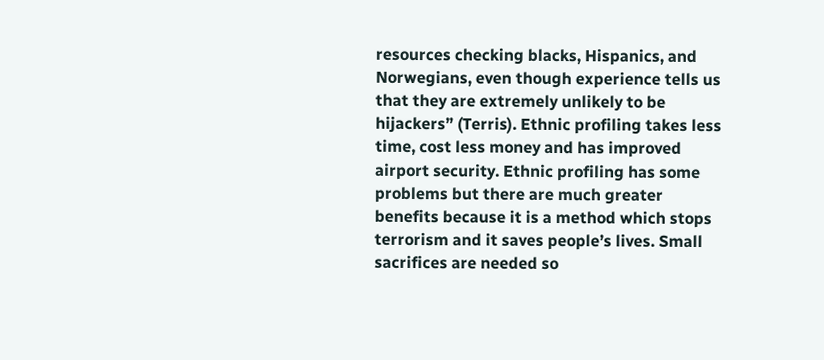resources checking blacks, Hispanics, and Norwegians, even though experience tells us that they are extremely unlikely to be hijackers” (Terris). Ethnic profiling takes less time, cost less money and has improved airport security. Ethnic profiling has some problems but there are much greater benefits because it is a method which stops terrorism and it saves people’s lives. Small sacrifices are needed so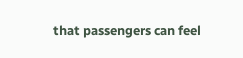that passengers can feel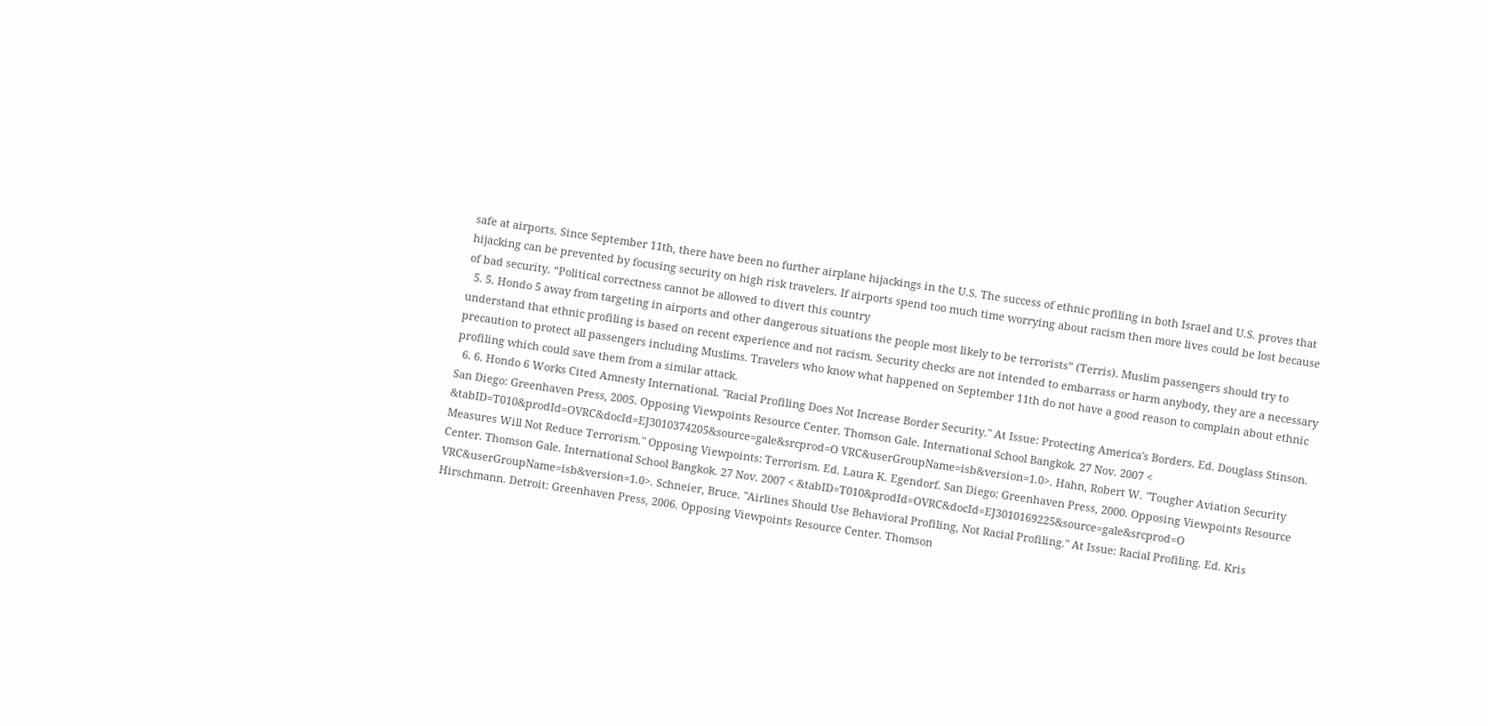safe at airports. Since September 11th, there have been no further airplane hijackings in the U.S. The success of ethnic profiling in both Israel and U.S. proves that hijacking can be prevented by focusing security on high risk travelers. If airports spend too much time worrying about racism then more lives could be lost because of bad security. “Political correctness cannot be allowed to divert this country
  5. 5. Hondo 5 away from targeting in airports and other dangerous situations the people most likely to be terrorists” (Terris). Muslim passengers should try to understand that ethnic profiling is based on recent experience and not racism. Security checks are not intended to embarrass or harm anybody, they are a necessary precaution to protect all passengers including Muslims. Travelers who know what happened on September 11th do not have a good reason to complain about ethnic profiling which could save them from a similar attack.
  6. 6. Hondo 6 Works Cited Amnesty International. "Racial Profiling Does Not Increase Border Security." At Issue: Protecting America's Borders. Ed. Douglass Stinson. San Diego: Greenhaven Press, 2005. Opposing Viewpoints Resource Center. Thomson Gale. International School Bangkok. 27 Nov. 2007 < &tabID=T010&prodId=OVRC&docId=EJ3010374205&source=gale&srcprod=O VRC&userGroupName=isb&version=1.0>. Hahn, Robert W. "Tougher Aviation Security Measures Will Not Reduce Terrorism." Opposing Viewpoints: Terrorism. Ed. Laura K. Egendorf. San Diego: Greenhaven Press, 2000. Opposing Viewpoints Resource Center. Thomson Gale. International School Bangkok. 27 Nov. 2007 < &tabID=T010&prodId=OVRC&docId=EJ3010169225&source=gale&srcprod=O VRC&userGroupName=isb&version=1.0>. Schneier, Bruce. "Airlines Should Use Behavioral Profiling, Not Racial Profiling." At Issue: Racial Profiling. Ed. Kris Hirschmann. Detroit: Greenhaven Press, 2006. Opposing Viewpoints Resource Center. Thomson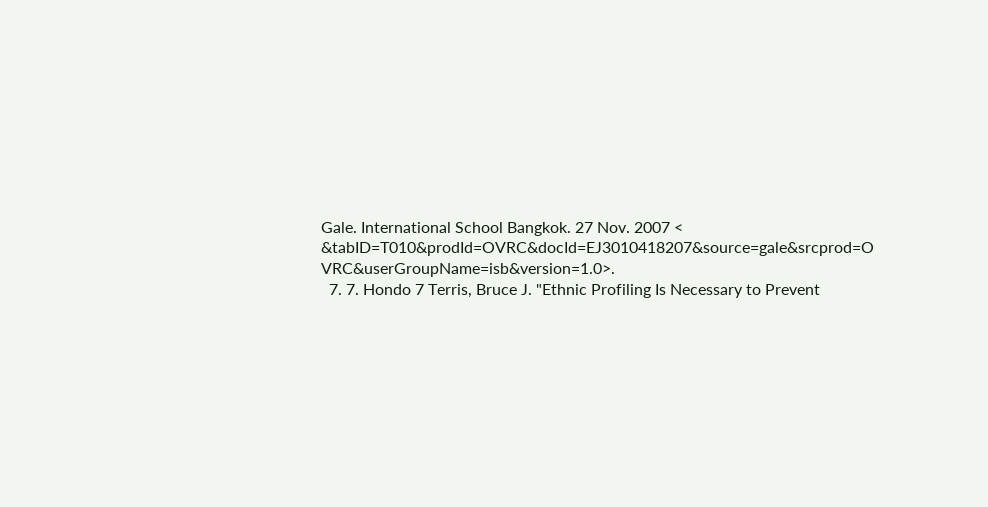Gale. International School Bangkok. 27 Nov. 2007 < &tabID=T010&prodId=OVRC&docId=EJ3010418207&source=gale&srcprod=O VRC&userGroupName=isb&version=1.0>.
  7. 7. Hondo 7 Terris, Bruce J. "Ethnic Profiling Is Necessary to Prevent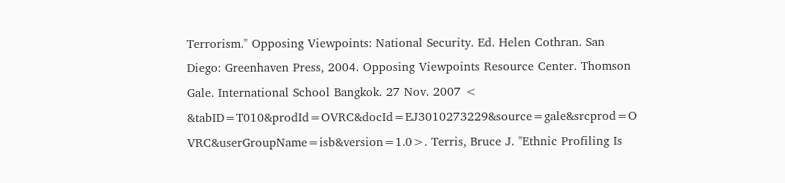Terrorism." Opposing Viewpoints: National Security. Ed. Helen Cothran. San Diego: Greenhaven Press, 2004. Opposing Viewpoints Resource Center. Thomson Gale. International School Bangkok. 27 Nov. 2007 < &tabID=T010&prodId=OVRC&docId=EJ3010273229&source=gale&srcprod=O VRC&userGroupName=isb&version=1.0>. Terris, Bruce J. "Ethnic Profiling Is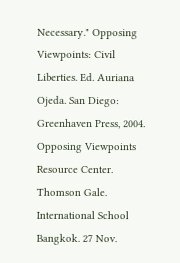Necessary." Opposing Viewpoints: Civil Liberties. Ed. Auriana Ojeda. San Diego: Greenhaven Press, 2004. Opposing Viewpoints Resource Center. Thomson Gale. International School Bangkok. 27 Nov.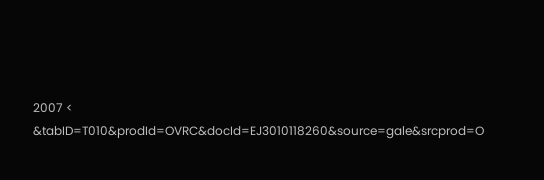2007 < &tabID=T010&prodId=OVRC&docId=EJ3010118260&source=gale&srcprod=O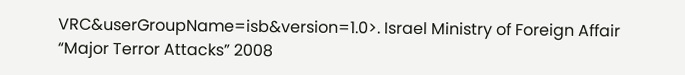VRC&userGroupName=isb&version=1.0>. Israel Ministry of Foreign Affair “Major Terror Attacks” 2008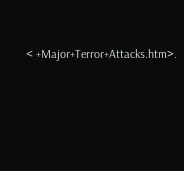< +Major+Terror+Attacks.htm>.